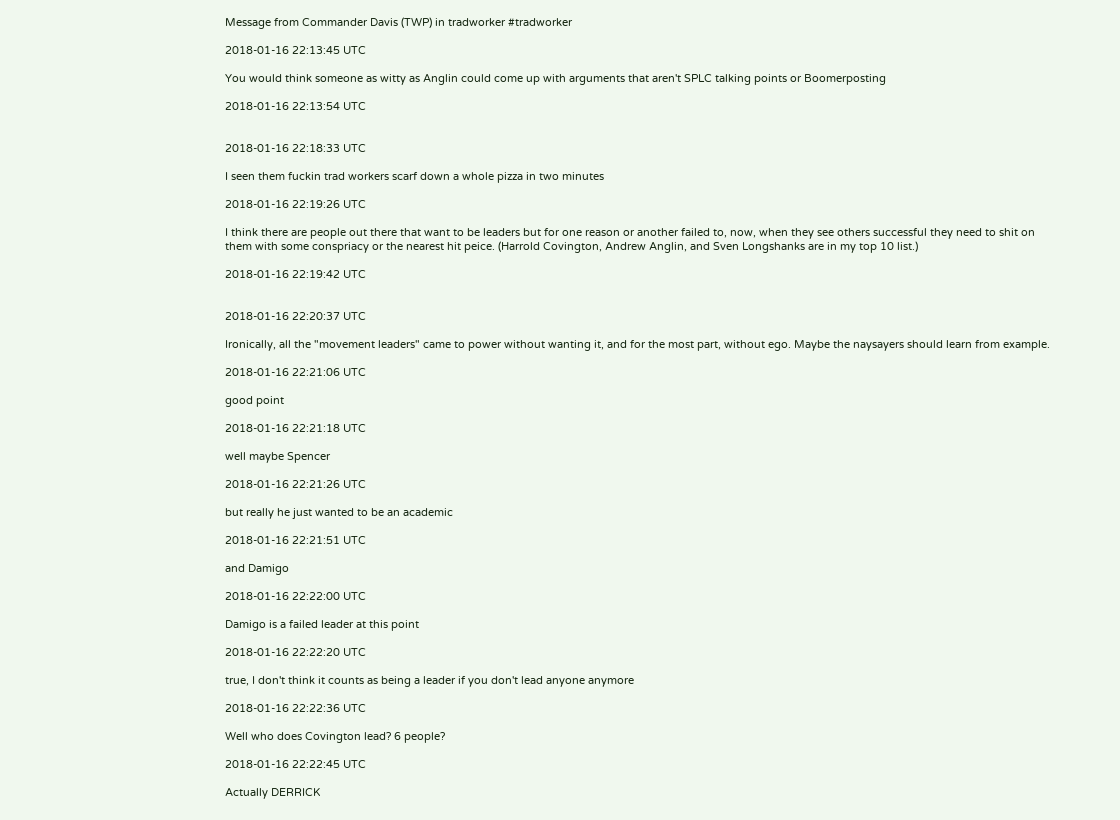Message from Commander Davis (TWP) in tradworker #tradworker

2018-01-16 22:13:45 UTC

You would think someone as witty as Anglin could come up with arguments that aren't SPLC talking points or Boomerposting

2018-01-16 22:13:54 UTC


2018-01-16 22:18:33 UTC

I seen them fuckin trad workers scarf down a whole pizza in two minutes

2018-01-16 22:19:26 UTC

I think there are people out there that want to be leaders but for one reason or another failed to, now, when they see others successful they need to shit on them with some conspriacy or the nearest hit peice. (Harrold Covington, Andrew Anglin, and Sven Longshanks are in my top 10 list.)

2018-01-16 22:19:42 UTC


2018-01-16 22:20:37 UTC

Ironically, all the "movement leaders" came to power without wanting it, and for the most part, without ego. Maybe the naysayers should learn from example.

2018-01-16 22:21:06 UTC

good point

2018-01-16 22:21:18 UTC

well maybe Spencer

2018-01-16 22:21:26 UTC

but really he just wanted to be an academic

2018-01-16 22:21:51 UTC

and Damigo

2018-01-16 22:22:00 UTC

Damigo is a failed leader at this point

2018-01-16 22:22:20 UTC

true, I don't think it counts as being a leader if you don't lead anyone anymore

2018-01-16 22:22:36 UTC

Well who does Covington lead? 6 people?

2018-01-16 22:22:45 UTC

Actually DERRICK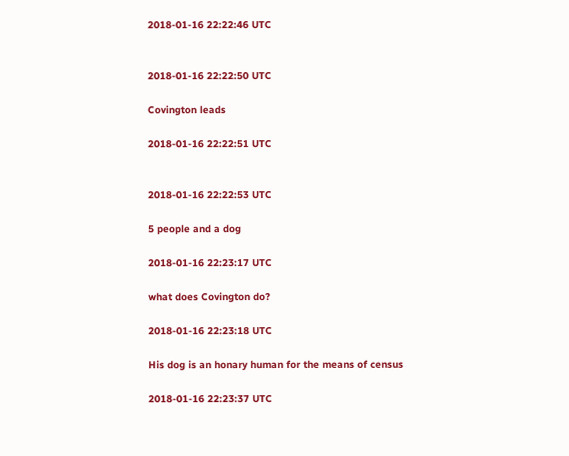2018-01-16 22:22:46 UTC


2018-01-16 22:22:50 UTC

Covington leads

2018-01-16 22:22:51 UTC


2018-01-16 22:22:53 UTC

5 people and a dog

2018-01-16 22:23:17 UTC

what does Covington do?

2018-01-16 22:23:18 UTC

His dog is an honary human for the means of census

2018-01-16 22:23:37 UTC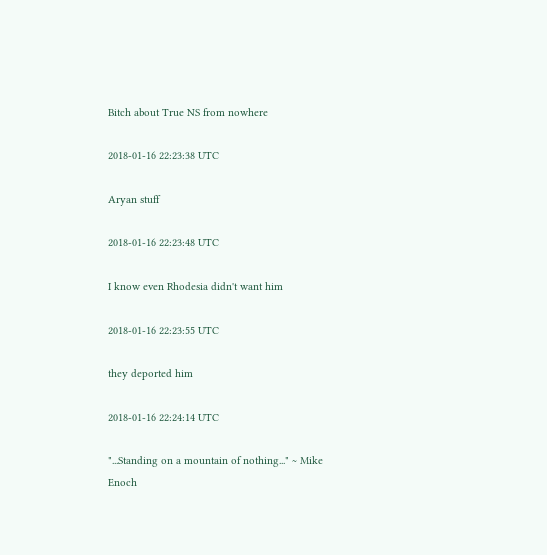Bitch about True NS from nowhere

2018-01-16 22:23:38 UTC

Aryan stuff

2018-01-16 22:23:48 UTC

I know even Rhodesia didn't want him

2018-01-16 22:23:55 UTC

they deported him

2018-01-16 22:24:14 UTC

"...Standing on a mountain of nothing..." ~ Mike Enoch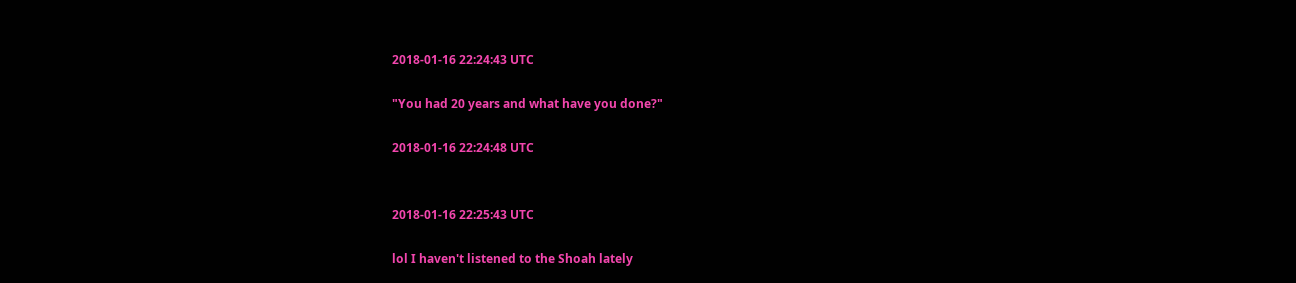2018-01-16 22:24:43 UTC

"You had 20 years and what have you done?"

2018-01-16 22:24:48 UTC


2018-01-16 22:25:43 UTC

lol I haven't listened to the Shoah lately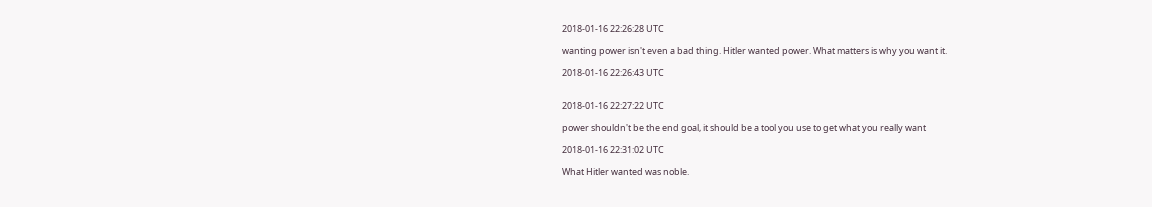2018-01-16 22:26:28 UTC

wanting power isn't even a bad thing. Hitler wanted power. What matters is why you want it.

2018-01-16 22:26:43 UTC


2018-01-16 22:27:22 UTC

power shouldn't be the end goal, it should be a tool you use to get what you really want

2018-01-16 22:31:02 UTC

What Hitler wanted was noble.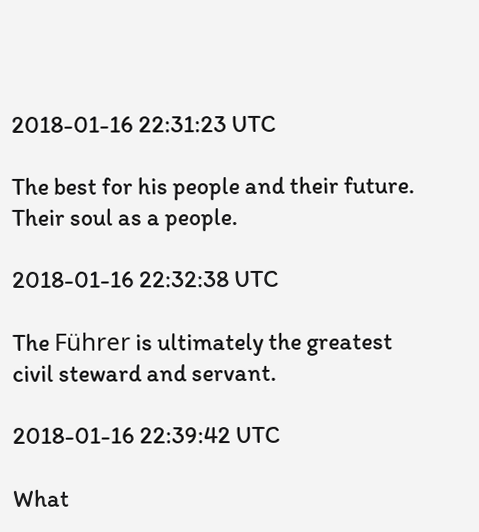2018-01-16 22:31:23 UTC

The best for his people and their future. Their soul as a people.

2018-01-16 22:32:38 UTC

The Führer is ultimately the greatest civil steward and servant.

2018-01-16 22:39:42 UTC

What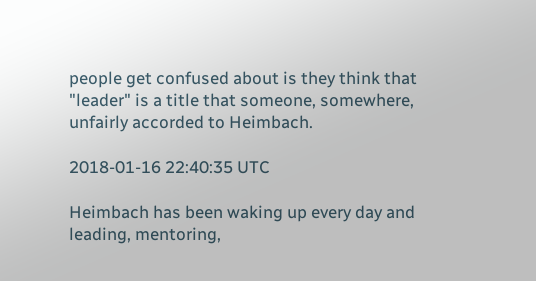people get confused about is they think that "leader" is a title that someone, somewhere, unfairly accorded to Heimbach.

2018-01-16 22:40:35 UTC

Heimbach has been waking up every day and leading, mentoring,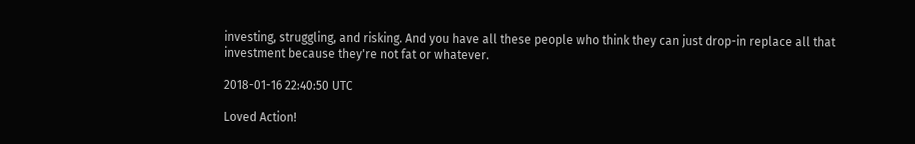investing, struggling, and risking. And you have all these people who think they can just drop-in replace all that investment because they're not fat or whatever.

2018-01-16 22:40:50 UTC

Loved Action!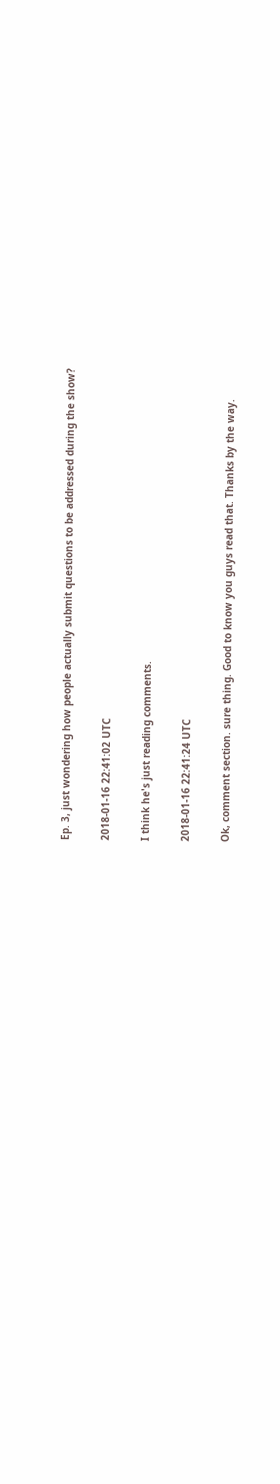Ep. 3, just wondering how people actually submit questions to be addressed during the show?

2018-01-16 22:41:02 UTC

I think he's just reading comments.

2018-01-16 22:41:24 UTC

Ok, comment section. sure thing. Good to know you guys read that. Thanks by the way.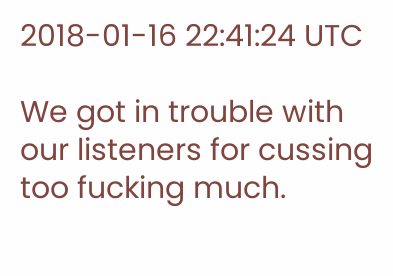2018-01-16 22:41:24 UTC

We got in trouble with our listeners for cussing too fucking much.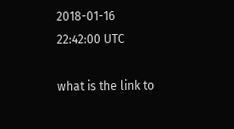2018-01-16 22:42:00 UTC

what is the link to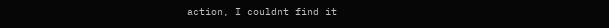action, I couldnt find it